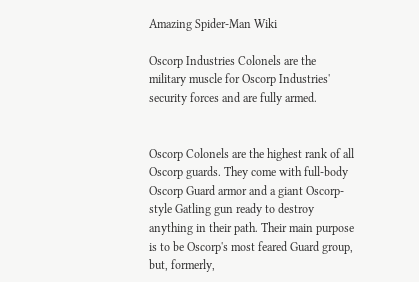Amazing Spider-Man Wiki

Oscorp Industries Colonels are the military muscle for Oscorp Industries' security forces and are fully armed.


Oscorp Colonels are the highest rank of all Oscorp guards. They come with full-body Oscorp Guard armor and a giant Oscorp-style Gatling gun ready to destroy anything in their path. Their main purpose is to be Oscorp's most feared Guard group, but, formerly,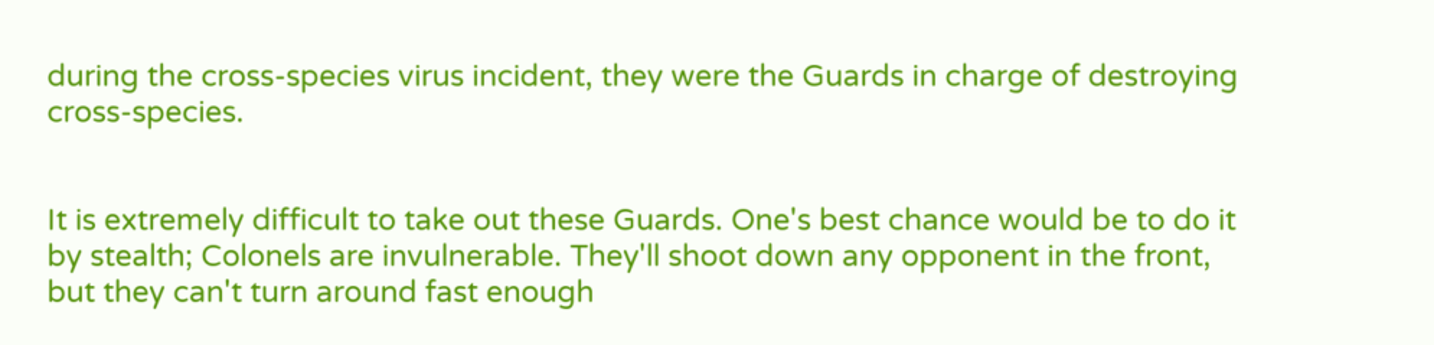during the cross-species virus incident, they were the Guards in charge of destroying cross-species.


It is extremely difficult to take out these Guards. One's best chance would be to do it by stealth; Colonels are invulnerable. They'll shoot down any opponent in the front, but they can't turn around fast enough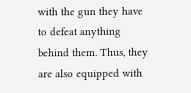with the gun they have to defeat anything behind them. Thus, they are also equipped with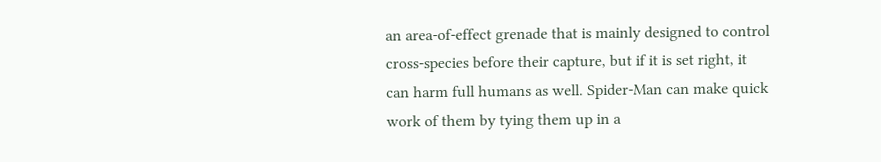an area-of-effect grenade that is mainly designed to control cross-species before their capture, but if it is set right, it can harm full humans as well. Spider-Man can make quick work of them by tying them up in a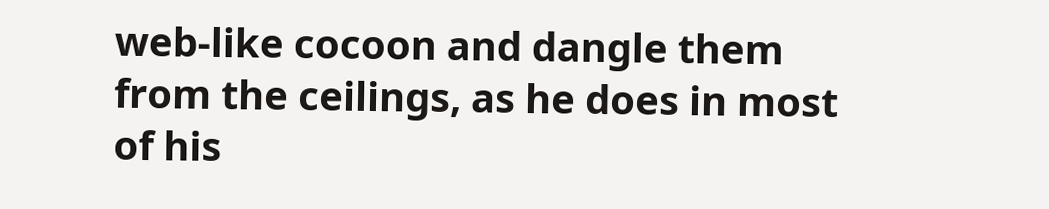web-like cocoon and dangle them from the ceilings, as he does in most of his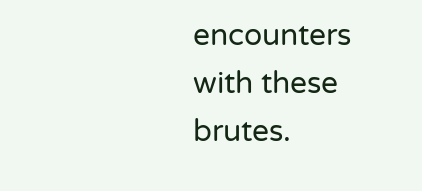encounters with these brutes.